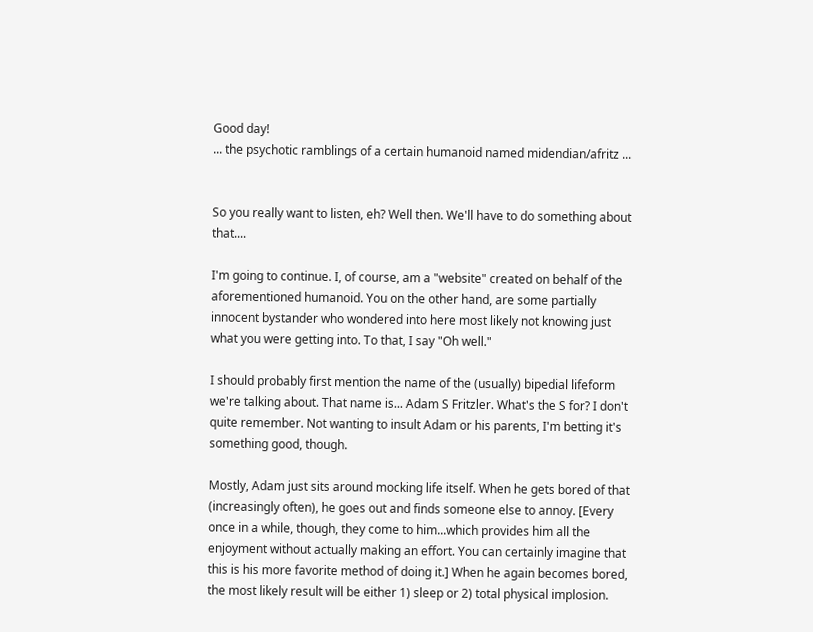Good day!
... the psychotic ramblings of a certain humanoid named midendian/afritz ...


So you really want to listen, eh? Well then. We'll have to do something about that....

I'm going to continue. I, of course, am a "website" created on behalf of the aforementioned humanoid. You on the other hand, are some partially innocent bystander who wondered into here most likely not knowing just what you were getting into. To that, I say "Oh well."

I should probably first mention the name of the (usually) bipedial lifeform we're talking about. That name is... Adam S Fritzler. What's the S for? I don't quite remember. Not wanting to insult Adam or his parents, I'm betting it's something good, though.

Mostly, Adam just sits around mocking life itself. When he gets bored of that (increasingly often), he goes out and finds someone else to annoy. [Every once in a while, though, they come to him...which provides him all the enjoyment without actually making an effort. You can certainly imagine that this is his more favorite method of doing it.] When he again becomes bored, the most likely result will be either 1) sleep or 2) total physical implosion.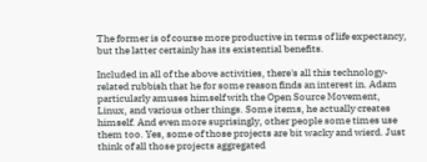The former is of course more productive in terms of life expectancy, but the latter certainly has its existential benefits.

Included in all of the above activities, there's all this technology-related rubbish that he for some reason finds an interest in. Adam particularly amuses himself with the Open Source Movement, Linux, and various other things. Some items, he actually creates himself. And even more suprisingly, other people some times use them too. Yes, some of those projects are bit wacky and wierd. Just think of all those projects aggregated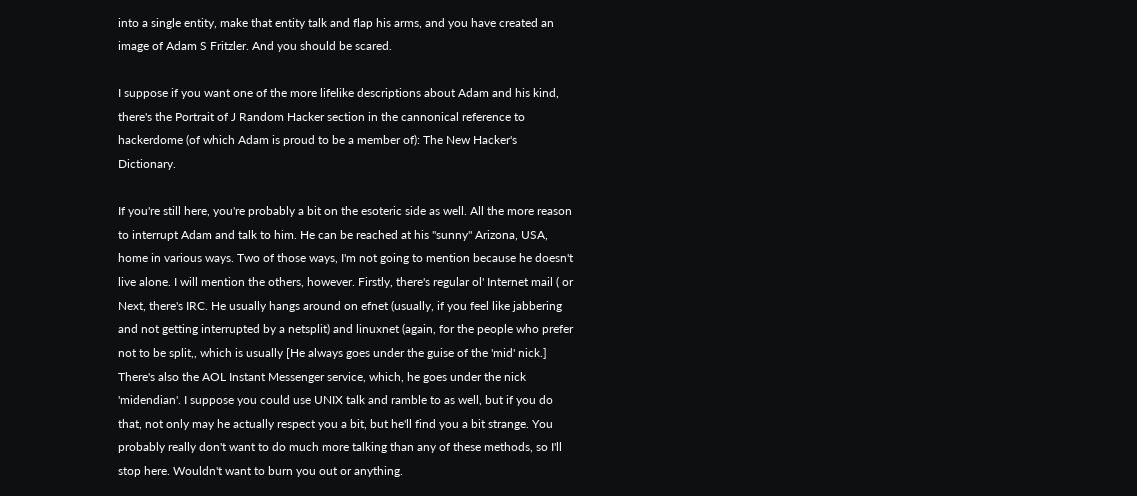into a single entity, make that entity talk and flap his arms, and you have created an image of Adam S Fritzler. And you should be scared.

I suppose if you want one of the more lifelike descriptions about Adam and his kind, there's the Portrait of J Random Hacker section in the cannonical reference to hackerdome (of which Adam is proud to be a member of): The New Hacker's Dictionary.

If you're still here, you're probably a bit on the esoteric side as well. All the more reason to interrupt Adam and talk to him. He can be reached at his "sunny" Arizona, USA, home in various ways. Two of those ways, I'm not going to mention because he doesn't live alone. I will mention the others, however. Firstly, there's regular ol' Internet mail ( or Next, there's IRC. He usually hangs around on efnet (usually, if you feel like jabbering and not getting interrupted by a netsplit) and linuxnet (again, for the people who prefer not to be split,, which is usually [He always goes under the guise of the 'mid' nick.] There's also the AOL Instant Messenger service, which, he goes under the nick 'midendian'. I suppose you could use UNIX talk and ramble to as well, but if you do that, not only may he actually respect you a bit, but he'll find you a bit strange. You probably really don't want to do much more talking than any of these methods, so I'll stop here. Wouldn't want to burn you out or anything.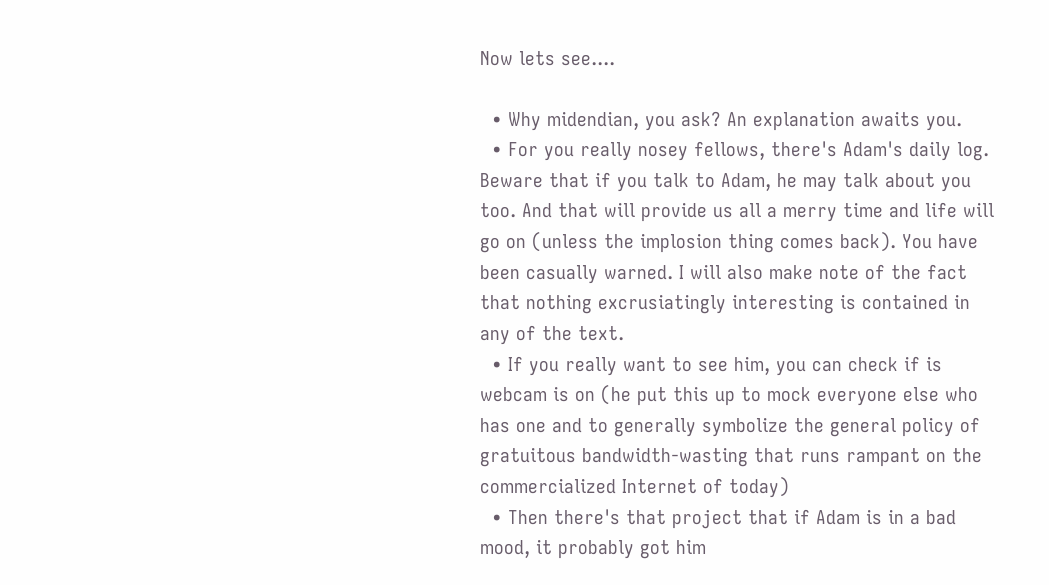Now lets see....

  • Why midendian, you ask? An explanation awaits you.
  • For you really nosey fellows, there's Adam's daily log. Beware that if you talk to Adam, he may talk about you too. And that will provide us all a merry time and life will go on (unless the implosion thing comes back). You have been casually warned. I will also make note of the fact that nothing excrusiatingly interesting is contained in any of the text.
  • If you really want to see him, you can check if is webcam is on (he put this up to mock everyone else who has one and to generally symbolize the general policy of gratuitous bandwidth-wasting that runs rampant on the commercialized Internet of today)
  • Then there's that project that if Adam is in a bad mood, it probably got him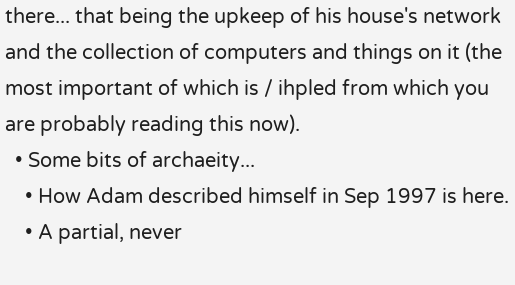there... that being the upkeep of his house's network and the collection of computers and things on it (the most important of which is / ihpled from which you are probably reading this now).
  • Some bits of archaeity...
    • How Adam described himself in Sep 1997 is here.
    • A partial, never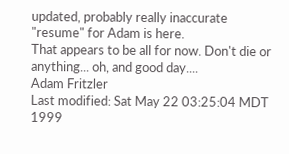updated, probably really inaccurate "resume" for Adam is here.
That appears to be all for now. Don't die or anything... oh, and good day....
Adam Fritzler
Last modified: Sat May 22 03:25:04 MDT 1999